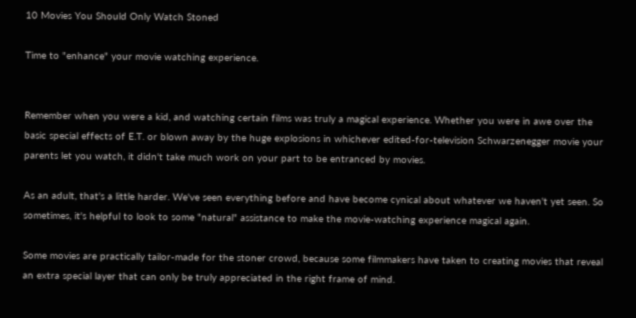10 Movies You Should Only Watch Stoned

Time to "enhance" your movie watching experience.


Remember when you were a kid, and watching certain films was truly a magical experience. Whether you were in awe over the basic special effects of E.T. or blown away by the huge explosions in whichever edited-for-television Schwarzenegger movie your parents let you watch, it didn't take much work on your part to be entranced by movies.

As an adult, that's a little harder. We've seen everything before and have become cynical about whatever we haven't yet seen. So sometimes, it's helpful to look to some "natural" assistance to make the movie-watching experience magical again.

Some movies are practically tailor-made for the stoner crowd, because some filmmakers have taken to creating movies that reveal an extra special layer that can only be truly appreciated in the right frame of mind.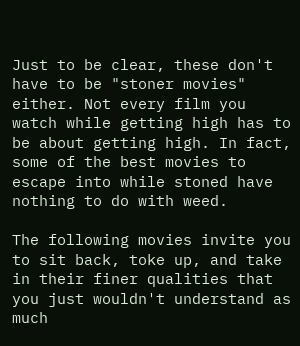Just to be clear, these don't have to be "stoner movies" either. Not every film you watch while getting high has to be about getting high. In fact, some of the best movies to escape into while stoned have nothing to do with weed.

The following movies invite you to sit back, toke up, and take in their finer qualities that you just wouldn't understand as much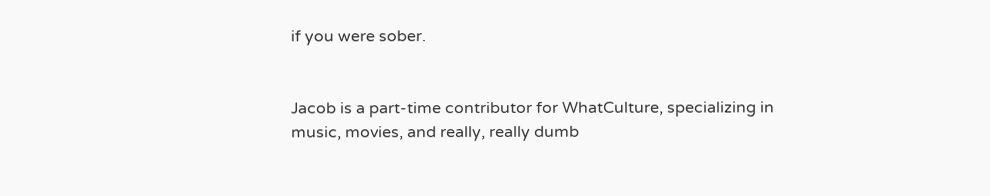if you were sober.


Jacob is a part-time contributor for WhatCulture, specializing in music, movies, and really, really dumb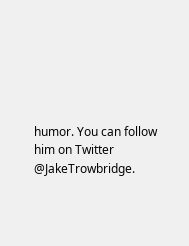humor. You can follow him on Twitter @JakeTrowbridge.